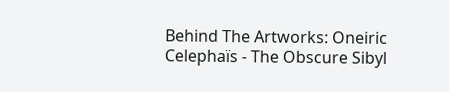Behind The Artworks: Oneiric Celephaïs - The Obscure Sibyl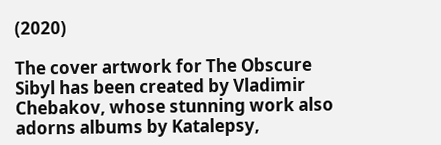(2020)

The cover artwork for The Obscure Sibyl has been created by Vladimir Chebakov, whose stunning work also adorns albums by Katalepsy,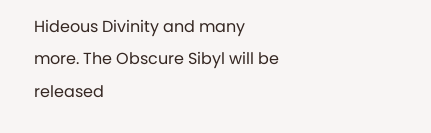Hideous Divinity and many more. The Obscure Sibyl will be released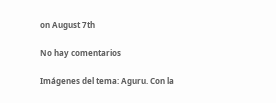on August 7th

No hay comentarios

Imágenes del tema: Aguru. Con la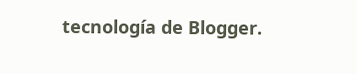tecnología de Blogger.